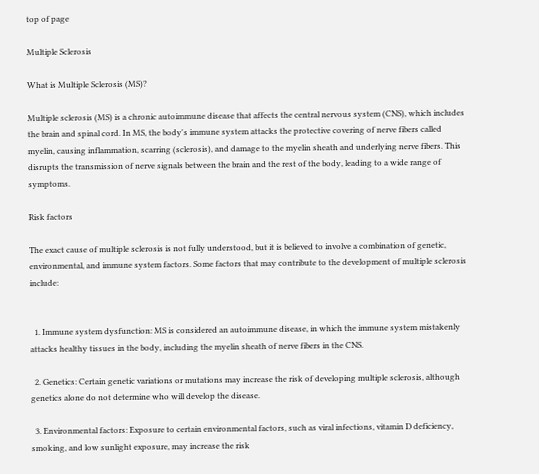top of page

Multiple Sclerosis

What is Multiple Sclerosis (MS)?

Multiple sclerosis (MS) is a chronic autoimmune disease that affects the central nervous system (CNS), which includes the brain and spinal cord. In MS, the body's immune system attacks the protective covering of nerve fibers called myelin, causing inflammation, scarring (sclerosis), and damage to the myelin sheath and underlying nerve fibers. This disrupts the transmission of nerve signals between the brain and the rest of the body, leading to a wide range of symptoms.

Risk factors

The exact cause of multiple sclerosis is not fully understood, but it is believed to involve a combination of genetic, environmental, and immune system factors. Some factors that may contribute to the development of multiple sclerosis include:


  1. Immune system dysfunction: MS is considered an autoimmune disease, in which the immune system mistakenly attacks healthy tissues in the body, including the myelin sheath of nerve fibers in the CNS.

  2. Genetics: Certain genetic variations or mutations may increase the risk of developing multiple sclerosis, although genetics alone do not determine who will develop the disease.

  3. Environmental factors: Exposure to certain environmental factors, such as viral infections, vitamin D deficiency, smoking, and low sunlight exposure, may increase the risk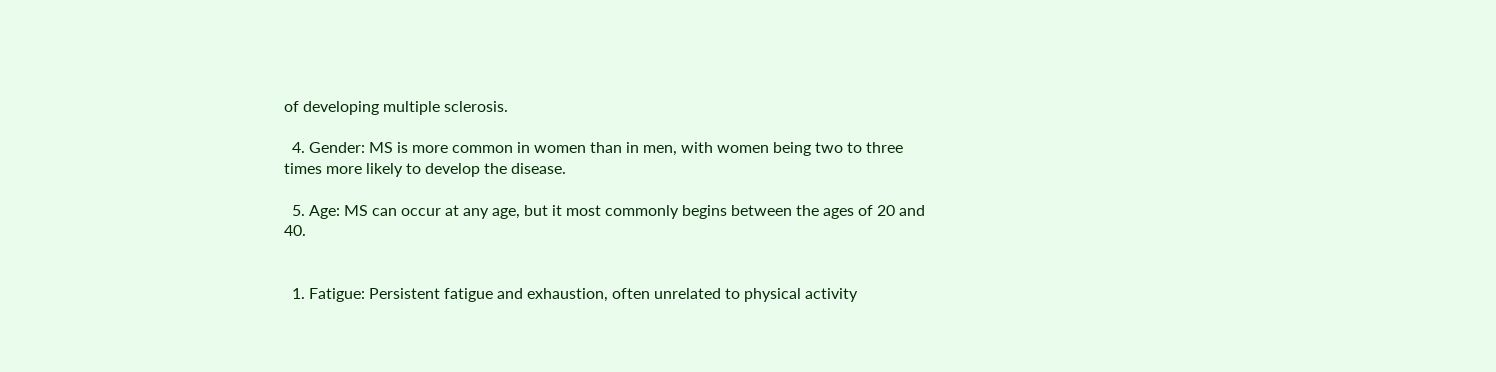of developing multiple sclerosis.

  4. Gender: MS is more common in women than in men, with women being two to three times more likely to develop the disease.

  5. Age: MS can occur at any age, but it most commonly begins between the ages of 20 and 40.


  1. Fatigue: Persistent fatigue and exhaustion, often unrelated to physical activity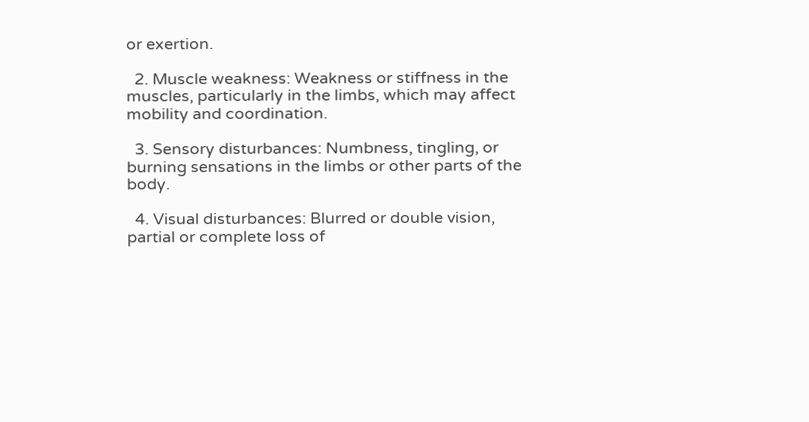or exertion.

  2. Muscle weakness: Weakness or stiffness in the muscles, particularly in the limbs, which may affect mobility and coordination.

  3. Sensory disturbances: Numbness, tingling, or burning sensations in the limbs or other parts of the body.

  4. Visual disturbances: Blurred or double vision, partial or complete loss of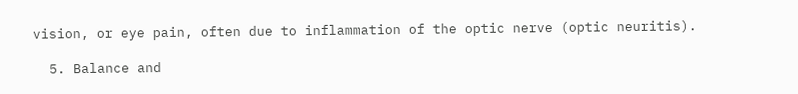vision, or eye pain, often due to inflammation of the optic nerve (optic neuritis).

  5. Balance and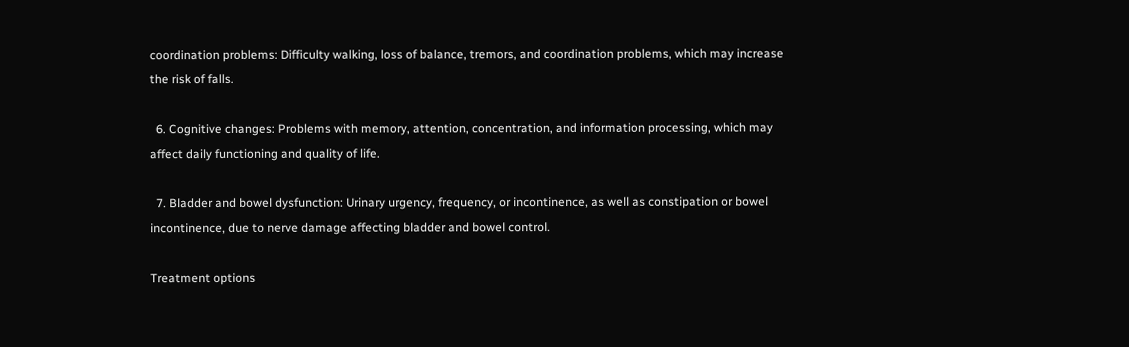coordination problems: Difficulty walking, loss of balance, tremors, and coordination problems, which may increase the risk of falls.

  6. Cognitive changes: Problems with memory, attention, concentration, and information processing, which may affect daily functioning and quality of life.

  7. Bladder and bowel dysfunction: Urinary urgency, frequency, or incontinence, as well as constipation or bowel incontinence, due to nerve damage affecting bladder and bowel control.

Treatment options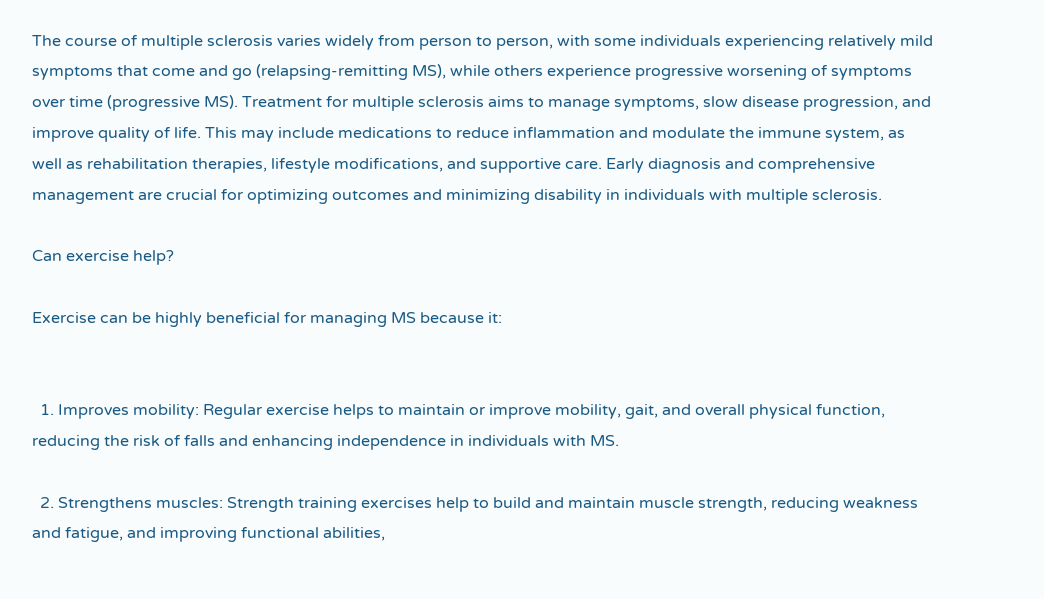The course of multiple sclerosis varies widely from person to person, with some individuals experiencing relatively mild symptoms that come and go (relapsing-remitting MS), while others experience progressive worsening of symptoms over time (progressive MS). Treatment for multiple sclerosis aims to manage symptoms, slow disease progression, and improve quality of life. This may include medications to reduce inflammation and modulate the immune system, as well as rehabilitation therapies, lifestyle modifications, and supportive care. Early diagnosis and comprehensive management are crucial for optimizing outcomes and minimizing disability in individuals with multiple sclerosis.

Can exercise help?

Exercise can be highly beneficial for managing MS because it:


  1. Improves mobility: Regular exercise helps to maintain or improve mobility, gait, and overall physical function, reducing the risk of falls and enhancing independence in individuals with MS.

  2. Strengthens muscles: Strength training exercises help to build and maintain muscle strength, reducing weakness and fatigue, and improving functional abilities,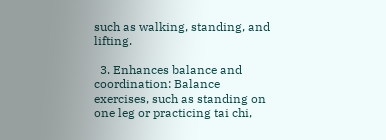such as walking, standing, and lifting.

  3. Enhances balance and coordination: Balance exercises, such as standing on one leg or practicing tai chi,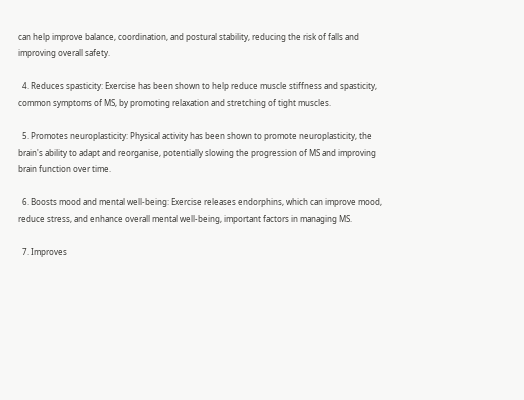can help improve balance, coordination, and postural stability, reducing the risk of falls and improving overall safety.

  4. Reduces spasticity: Exercise has been shown to help reduce muscle stiffness and spasticity, common symptoms of MS, by promoting relaxation and stretching of tight muscles.

  5. Promotes neuroplasticity: Physical activity has been shown to promote neuroplasticity, the brain's ability to adapt and reorganise, potentially slowing the progression of MS and improving brain function over time.

  6. Boosts mood and mental well-being: Exercise releases endorphins, which can improve mood, reduce stress, and enhance overall mental well-being, important factors in managing MS.

  7. Improves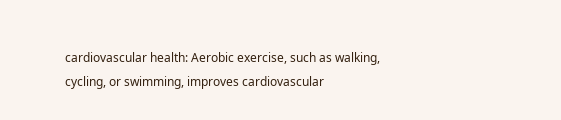cardiovascular health: Aerobic exercise, such as walking, cycling, or swimming, improves cardiovascular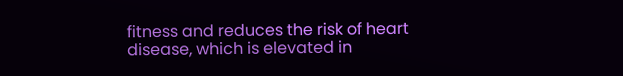fitness and reduces the risk of heart disease, which is elevated in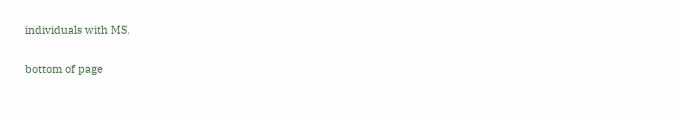individuals with MS.

bottom of page